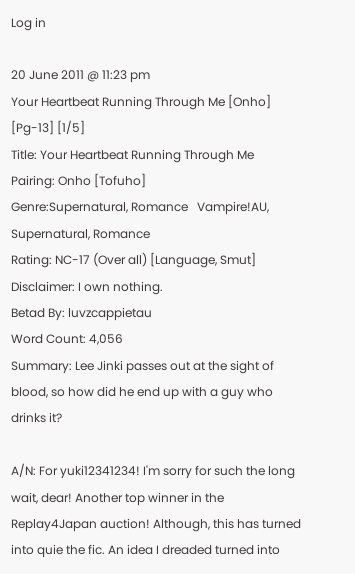Log in

20 June 2011 @ 11:23 pm
Your Heartbeat Running Through Me [Onho] [Pg-13] [1/5]
Title: Your Heartbeat Running Through Me
Pairing: Onho [Tofuho]
Genre:Supernatural, Romance   Vampire!AU, Supernatural, Romance
Rating: NC-17 (Over all) [Language, Smut]
Disclaimer: I own nothing.
Betad By: luvzcappietau
Word Count: 4,056
Summary: Lee Jinki passes out at the sight of blood, so how did he end up with a guy who drinks it?

A/N: For yuki12341234! I'm sorry for such the long wait, dear! Another top winner in the Replay4Japan auction! Although, this has turned into quie the fic. An idea I dreaded turned into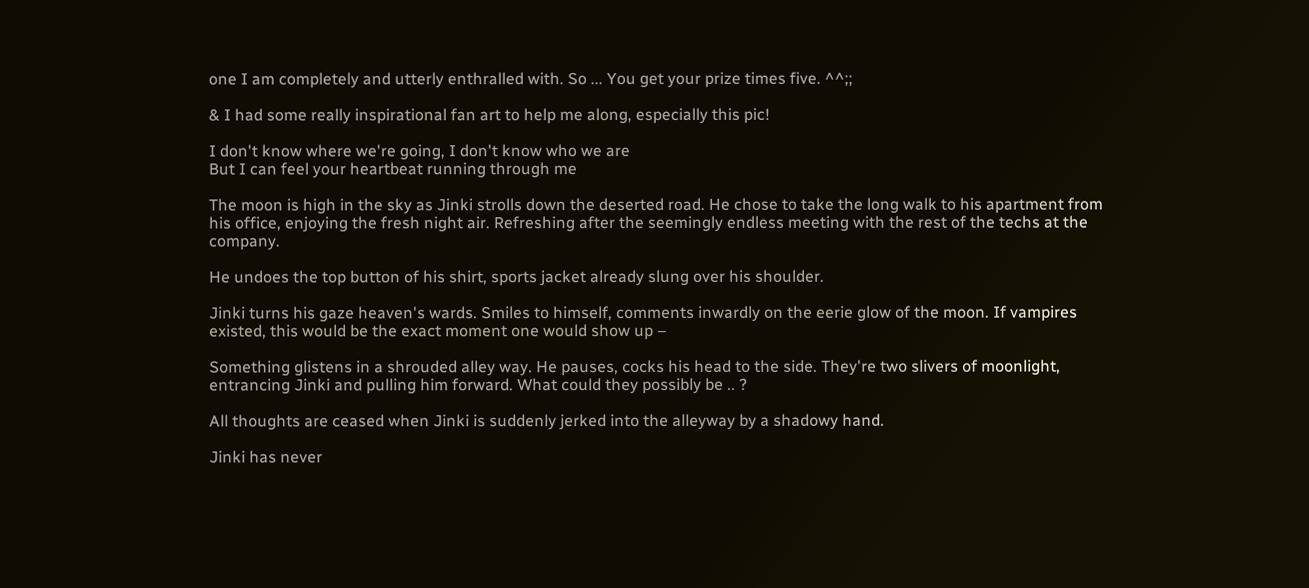one I am completely and utterly enthralled with. So ... You get your prize times five. ^^;;

& I had some really inspirational fan art to help me along, especially this pic!

I don't know where we're going, I don't know who we are
But I can feel your heartbeat running through me

The moon is high in the sky as Jinki strolls down the deserted road. He chose to take the long walk to his apartment from his office, enjoying the fresh night air. Refreshing after the seemingly endless meeting with the rest of the techs at the company.

He undoes the top button of his shirt, sports jacket already slung over his shoulder.

Jinki turns his gaze heaven's wards. Smiles to himself, comments inwardly on the eerie glow of the moon. If vampires existed, this would be the exact moment one would show up –

Something glistens in a shrouded alley way. He pauses, cocks his head to the side. They're two slivers of moonlight, entrancing Jinki and pulling him forward. What could they possibly be .. ?

All thoughts are ceased when Jinki is suddenly jerked into the alleyway by a shadowy hand.

Jinki has never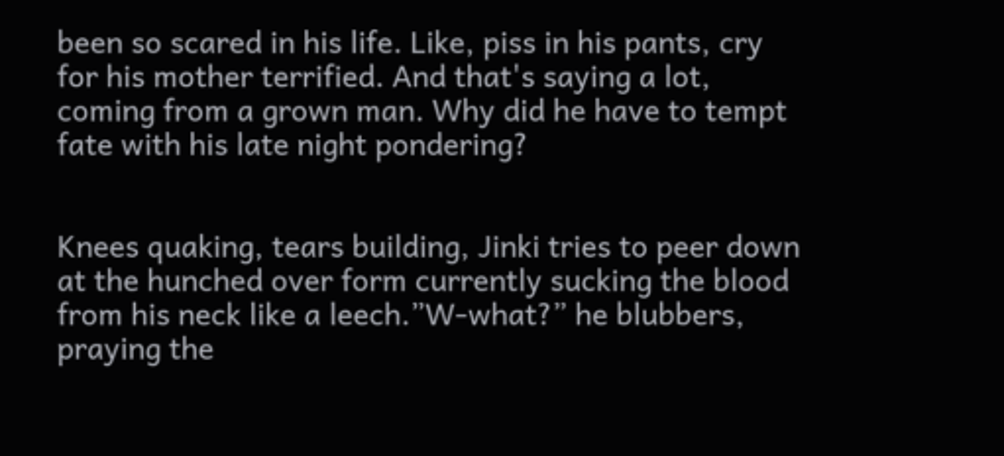been so scared in his life. Like, piss in his pants, cry for his mother terrified. And that's saying a lot, coming from a grown man. Why did he have to tempt fate with his late night pondering?


Knees quaking, tears building, Jinki tries to peer down at the hunched over form currently sucking the blood from his neck like a leech.”W-what?” he blubbers, praying the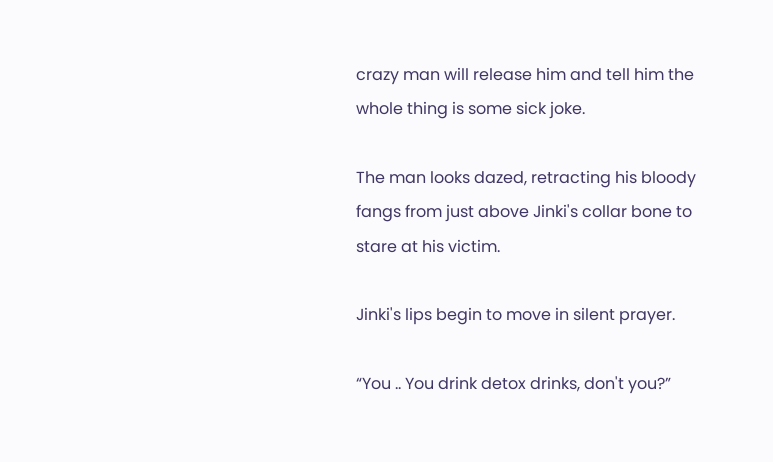crazy man will release him and tell him the whole thing is some sick joke.

The man looks dazed, retracting his bloody fangs from just above Jinki's collar bone to stare at his victim.

Jinki's lips begin to move in silent prayer.

“You .. You drink detox drinks, don't you?”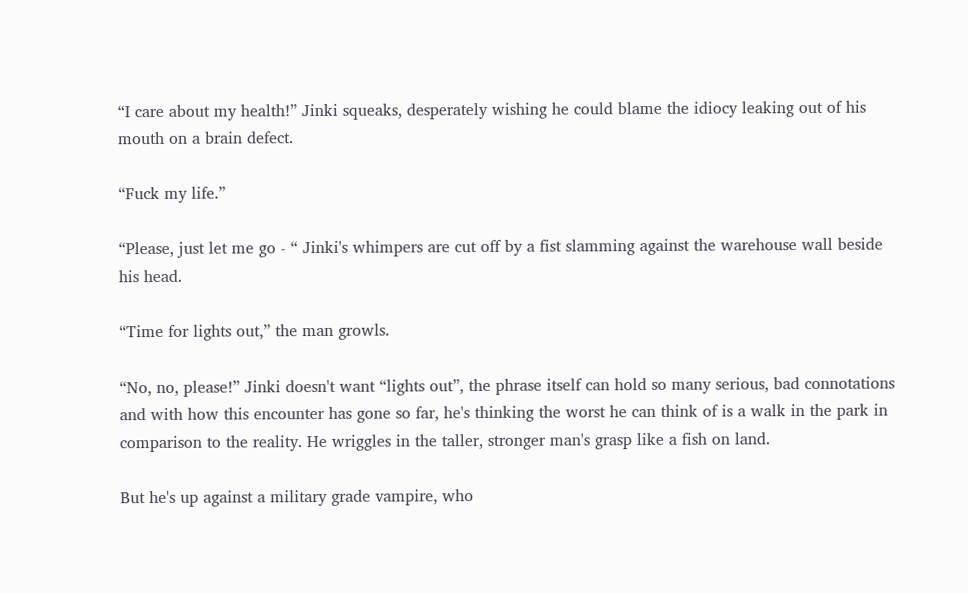“I care about my health!” Jinki squeaks, desperately wishing he could blame the idiocy leaking out of his mouth on a brain defect.

“Fuck my life.”

“Please, just let me go - “ Jinki's whimpers are cut off by a fist slamming against the warehouse wall beside his head.

“Time for lights out,” the man growls.

“No, no, please!” Jinki doesn't want “lights out”, the phrase itself can hold so many serious, bad connotations and with how this encounter has gone so far, he's thinking the worst he can think of is a walk in the park in comparison to the reality. He wriggles in the taller, stronger man's grasp like a fish on land.

But he's up against a military grade vampire, who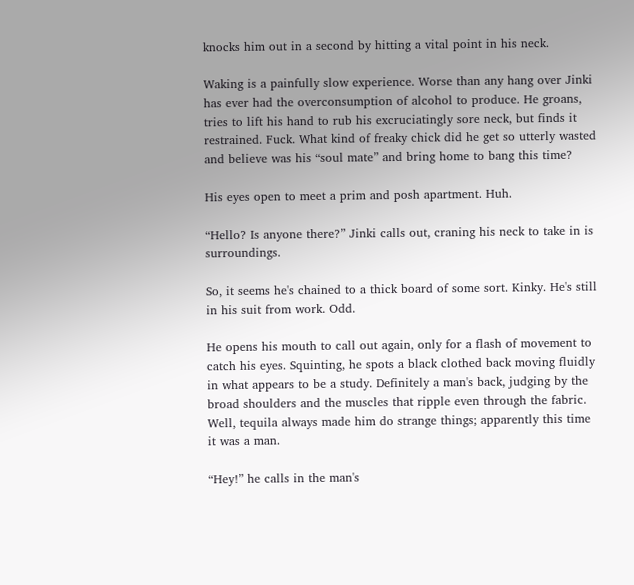knocks him out in a second by hitting a vital point in his neck.

Waking is a painfully slow experience. Worse than any hang over Jinki has ever had the overconsumption of alcohol to produce. He groans, tries to lift his hand to rub his excruciatingly sore neck, but finds it restrained. Fuck. What kind of freaky chick did he get so utterly wasted and believe was his “soul mate” and bring home to bang this time?

His eyes open to meet a prim and posh apartment. Huh.

“Hello? Is anyone there?” Jinki calls out, craning his neck to take in is surroundings.

So, it seems he's chained to a thick board of some sort. Kinky. He's still in his suit from work. Odd.

He opens his mouth to call out again, only for a flash of movement to catch his eyes. Squinting, he spots a black clothed back moving fluidly in what appears to be a study. Definitely a man's back, judging by the broad shoulders and the muscles that ripple even through the fabric. Well, tequila always made him do strange things; apparently this time it was a man.

“Hey!” he calls in the man's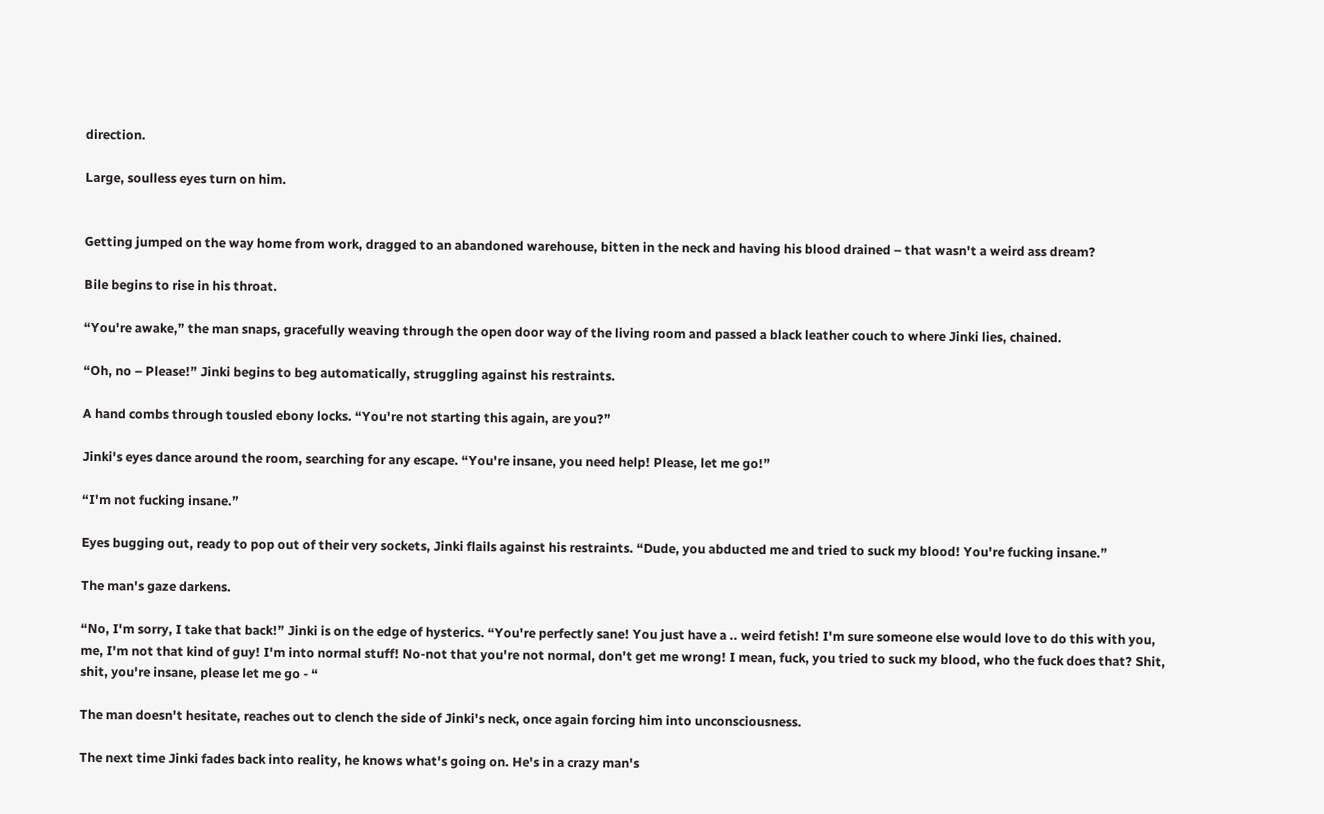direction.

Large, soulless eyes turn on him.


Getting jumped on the way home from work, dragged to an abandoned warehouse, bitten in the neck and having his blood drained – that wasn't a weird ass dream?

Bile begins to rise in his throat.

“You're awake,” the man snaps, gracefully weaving through the open door way of the living room and passed a black leather couch to where Jinki lies, chained.

“Oh, no – Please!” Jinki begins to beg automatically, struggling against his restraints.

A hand combs through tousled ebony locks. “You're not starting this again, are you?”

Jinki's eyes dance around the room, searching for any escape. “You're insane, you need help! Please, let me go!”

“I'm not fucking insane.”

Eyes bugging out, ready to pop out of their very sockets, Jinki flails against his restraints. “Dude, you abducted me and tried to suck my blood! You're fucking insane.”

The man's gaze darkens.

“No, I'm sorry, I take that back!” Jinki is on the edge of hysterics. “You're perfectly sane! You just have a .. weird fetish! I'm sure someone else would love to do this with you, me, I'm not that kind of guy! I'm into normal stuff! No-not that you're not normal, don't get me wrong! I mean, fuck, you tried to suck my blood, who the fuck does that? Shit, shit, you're insane, please let me go - “

The man doesn't hesitate, reaches out to clench the side of Jinki's neck, once again forcing him into unconsciousness.

The next time Jinki fades back into reality, he knows what's going on. He's in a crazy man's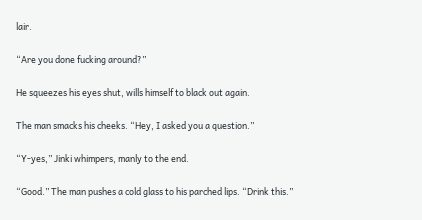lair.

“Are you done fucking around?”

He squeezes his eyes shut, wills himself to black out again.

The man smacks his cheeks. “Hey, I asked you a question.”

“Y-yes,” Jinki whimpers, manly to the end.

“Good.” The man pushes a cold glass to his parched lips. “Drink this.”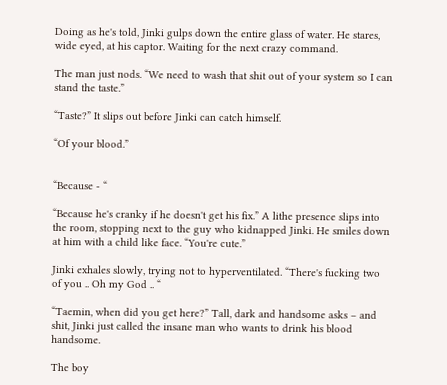Doing as he's told, Jinki gulps down the entire glass of water. He stares, wide eyed, at his captor. Waiting for the next crazy command.

The man just nods. “We need to wash that shit out of your system so I can stand the taste.”

“Taste?” It slips out before Jinki can catch himself.

“Of your blood.”


“Because - “

“Because he's cranky if he doesn't get his fix.” A lithe presence slips into the room, stopping next to the guy who kidnapped Jinki. He smiles down at him with a child like face. “You're cute.”

Jinki exhales slowly, trying not to hyperventilated. “There's fucking two of you .. Oh my God .. “

“Taemin, when did you get here?” Tall, dark and handsome asks – and shit, Jinki just called the insane man who wants to drink his blood handsome.

The boy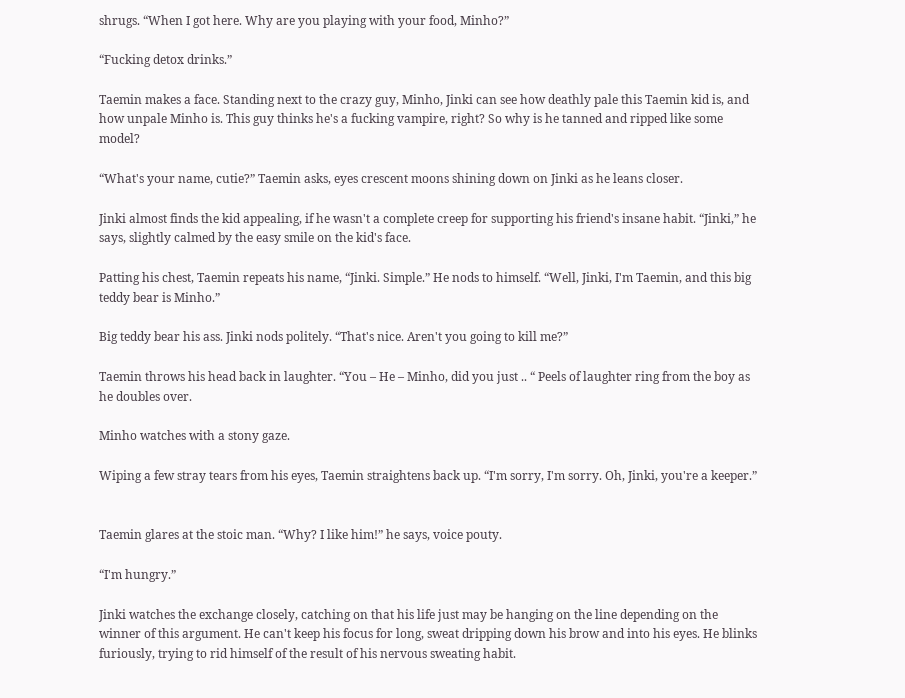shrugs. “When I got here. Why are you playing with your food, Minho?”

“Fucking detox drinks.”

Taemin makes a face. Standing next to the crazy guy, Minho, Jinki can see how deathly pale this Taemin kid is, and how unpale Minho is. This guy thinks he's a fucking vampire, right? So why is he tanned and ripped like some model?

“What's your name, cutie?” Taemin asks, eyes crescent moons shining down on Jinki as he leans closer.

Jinki almost finds the kid appealing, if he wasn't a complete creep for supporting his friend's insane habit. “Jinki,” he says, slightly calmed by the easy smile on the kid's face.

Patting his chest, Taemin repeats his name, “Jinki. Simple.” He nods to himself. “Well, Jinki, I'm Taemin, and this big teddy bear is Minho.”

Big teddy bear his ass. Jinki nods politely. “That's nice. Aren't you going to kill me?”

Taemin throws his head back in laughter. “You – He – Minho, did you just .. “ Peels of laughter ring from the boy as he doubles over.

Minho watches with a stony gaze.

Wiping a few stray tears from his eyes, Taemin straightens back up. “I'm sorry, I'm sorry. Oh, Jinki, you're a keeper.”


Taemin glares at the stoic man. “Why? I like him!” he says, voice pouty.

“I'm hungry.”

Jinki watches the exchange closely, catching on that his life just may be hanging on the line depending on the winner of this argument. He can't keep his focus for long, sweat dripping down his brow and into his eyes. He blinks furiously, trying to rid himself of the result of his nervous sweating habit.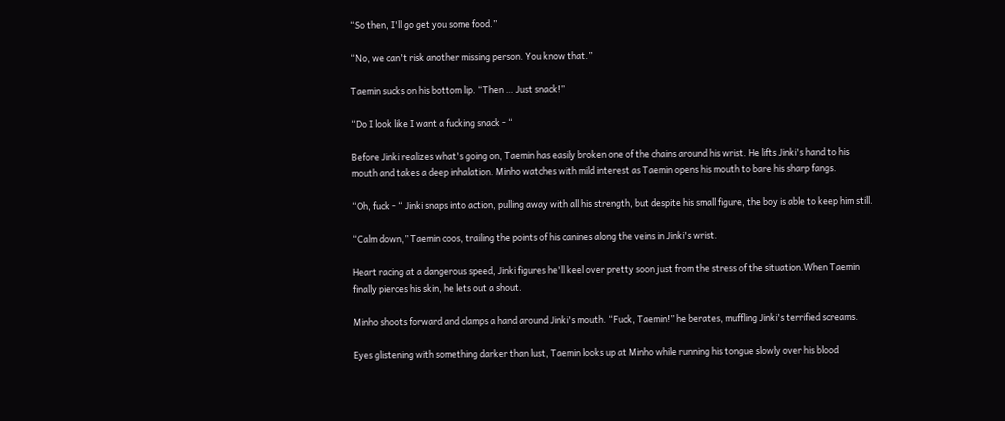“So then, I'll go get you some food.”

“No, we can't risk another missing person. You know that.”

Taemin sucks on his bottom lip. “Then … Just snack!”

“Do I look like I want a fucking snack - “

Before Jinki realizes what's going on, Taemin has easily broken one of the chains around his wrist. He lifts Jinki's hand to his mouth and takes a deep inhalation. Minho watches with mild interest as Taemin opens his mouth to bare his sharp fangs.

“Oh, fuck - “ Jinki snaps into action, pulling away with all his strength, but despite his small figure, the boy is able to keep him still.

“Calm down,” Taemin coos, trailing the points of his canines along the veins in Jinki's wrist.

Heart racing at a dangerous speed, Jinki figures he'll keel over pretty soon just from the stress of the situation.When Taemin finally pierces his skin, he lets out a shout.

Minho shoots forward and clamps a hand around Jinki's mouth. “Fuck, Taemin!” he berates, muffling Jinki's terrified screams.

Eyes glistening with something darker than lust, Taemin looks up at Minho while running his tongue slowly over his blood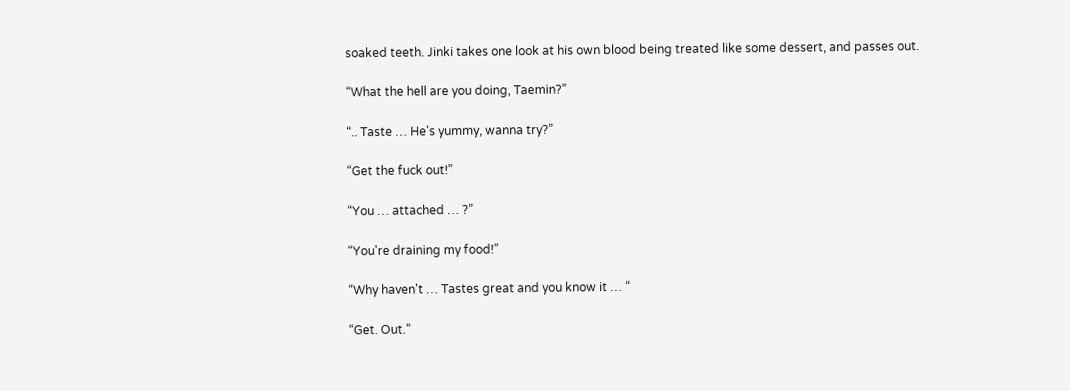soaked teeth. Jinki takes one look at his own blood being treated like some dessert, and passes out.

“What the hell are you doing, Taemin?”

“.. Taste … He's yummy, wanna try?”

“Get the fuck out!”

“You … attached … ?”

“You're draining my food!”

“Why haven't … Tastes great and you know it … “

“Get. Out.”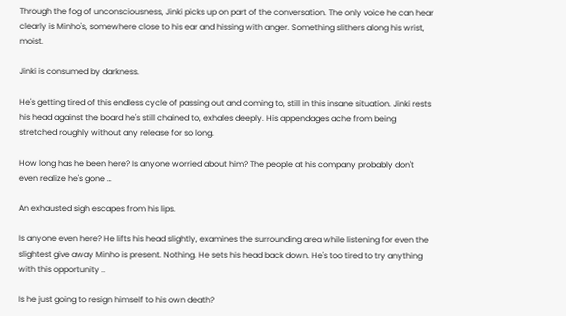Through the fog of unconsciousness, Jinki picks up on part of the conversation. The only voice he can hear clearly is Minho's, somewhere close to his ear and hissing with anger. Something slithers along his wrist, moist.

Jinki is consumed by darkness.

He's getting tired of this endless cycle of passing out and coming to, still in this insane situation. Jinki rests his head against the board he's still chained to, exhales deeply. His appendages ache from being stretched roughly without any release for so long.

How long has he been here? Is anyone worried about him? The people at his company probably don't even realize he's gone …

An exhausted sigh escapes from his lips.

Is anyone even here? He lifts his head slightly, examines the surrounding area while listening for even the slightest give away Minho is present. Nothing. He sets his head back down. He's too tired to try anything with this opportunity ..

Is he just going to resign himself to his own death?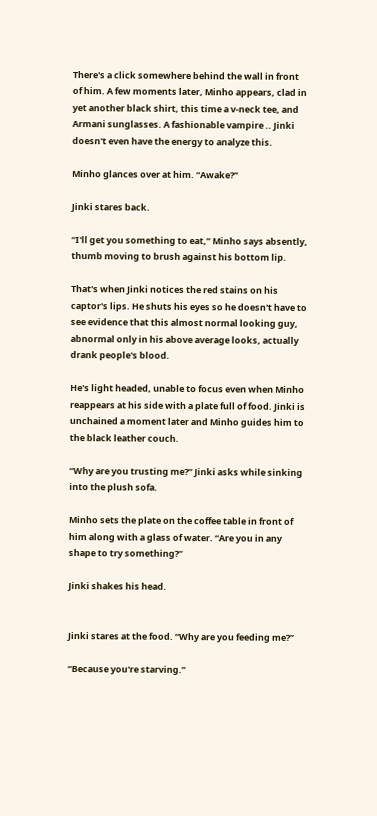There's a click somewhere behind the wall in front of him. A few moments later, Minho appears, clad in yet another black shirt, this time a v-neck tee, and Armani sunglasses. A fashionable vampire .. Jinki doesn't even have the energy to analyze this.

Minho glances over at him. “Awake?”

Jinki stares back.

“I'll get you something to eat,” Minho says absently, thumb moving to brush against his bottom lip.

That's when Jinki notices the red stains on his captor's lips. He shuts his eyes so he doesn't have to see evidence that this almost normal looking guy, abnormal only in his above average looks, actually drank people's blood.

He's light headed, unable to focus even when Minho reappears at his side with a plate full of food. Jinki is unchained a moment later and Minho guides him to the black leather couch.

“Why are you trusting me?” Jinki asks while sinking into the plush sofa.

Minho sets the plate on the coffee table in front of him along with a glass of water. “Are you in any shape to try something?”

Jinki shakes his head.


Jinki stares at the food. “Why are you feeding me?”

“Because you're starving.”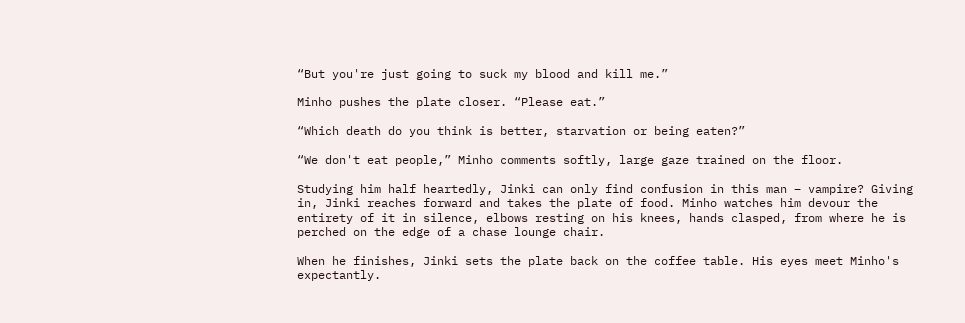“But you're just going to suck my blood and kill me.”

Minho pushes the plate closer. “Please eat.”

“Which death do you think is better, starvation or being eaten?”

“We don't eat people,” Minho comments softly, large gaze trained on the floor.

Studying him half heartedly, Jinki can only find confusion in this man – vampire? Giving in, Jinki reaches forward and takes the plate of food. Minho watches him devour the entirety of it in silence, elbows resting on his knees, hands clasped, from where he is perched on the edge of a chase lounge chair.

When he finishes, Jinki sets the plate back on the coffee table. His eyes meet Minho's expectantly.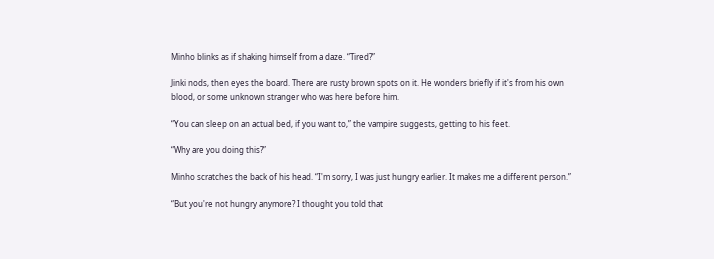Minho blinks as if shaking himself from a daze. “Tired?”

Jinki nods, then eyes the board. There are rusty brown spots on it. He wonders briefly if it's from his own blood, or some unknown stranger who was here before him.

“You can sleep on an actual bed, if you want to,” the vampire suggests, getting to his feet.

“Why are you doing this?”

Minho scratches the back of his head. “I'm sorry, I was just hungry earlier. It makes me a different person.”

“But you're not hungry anymore? I thought you told that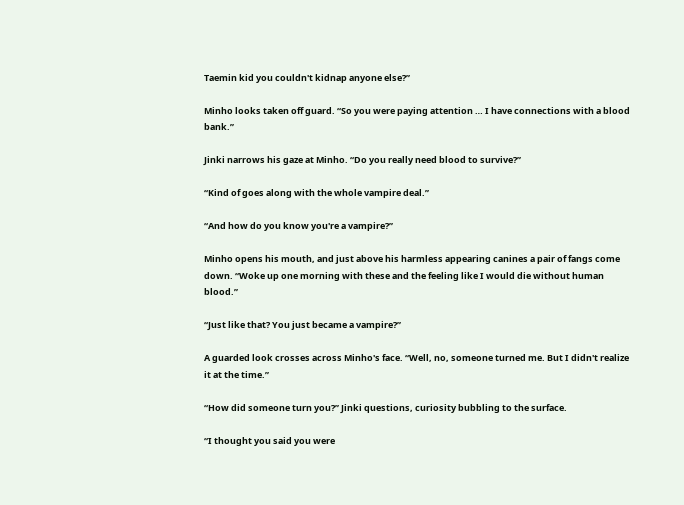Taemin kid you couldn't kidnap anyone else?”

Minho looks taken off guard. “So you were paying attention … I have connections with a blood bank.”

Jinki narrows his gaze at Minho. “Do you really need blood to survive?”

“Kind of goes along with the whole vampire deal.”

“And how do you know you're a vampire?”

Minho opens his mouth, and just above his harmless appearing canines a pair of fangs come down. “Woke up one morning with these and the feeling like I would die without human blood.”

“Just like that? You just became a vampire?”

A guarded look crosses across Minho's face. “Well, no, someone turned me. But I didn't realize it at the time.”

“How did someone turn you?” Jinki questions, curiosity bubbling to the surface.

“I thought you said you were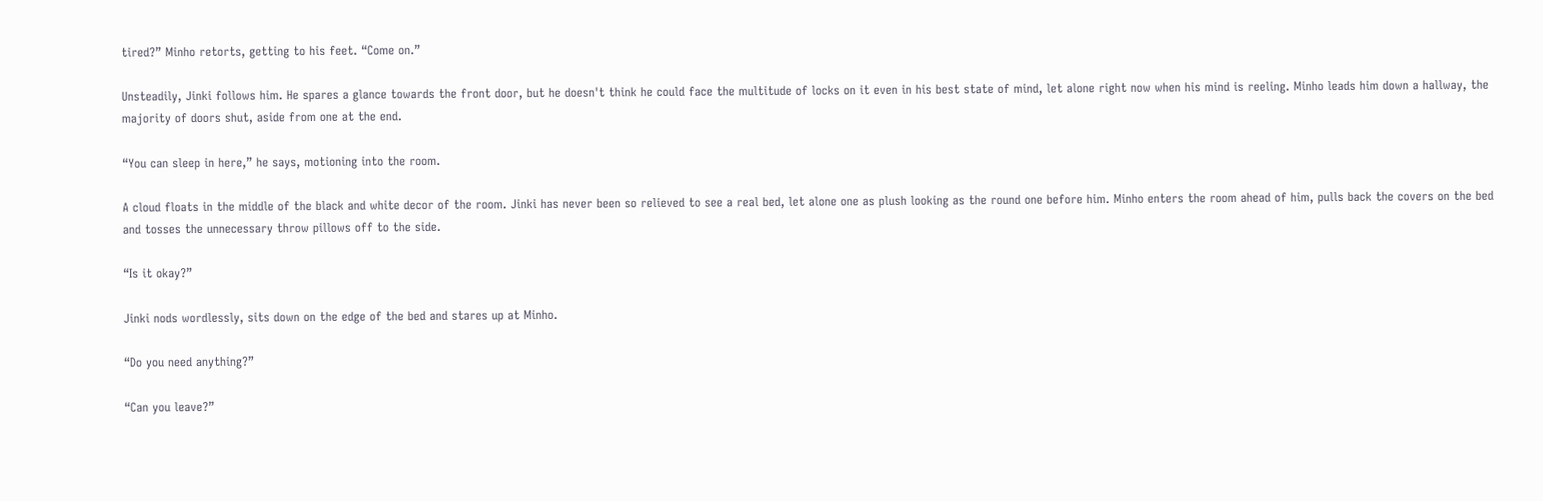tired?” Minho retorts, getting to his feet. “Come on.”

Unsteadily, Jinki follows him. He spares a glance towards the front door, but he doesn't think he could face the multitude of locks on it even in his best state of mind, let alone right now when his mind is reeling. Minho leads him down a hallway, the majority of doors shut, aside from one at the end.

“You can sleep in here,” he says, motioning into the room.

A cloud floats in the middle of the black and white decor of the room. Jinki has never been so relieved to see a real bed, let alone one as plush looking as the round one before him. Minho enters the room ahead of him, pulls back the covers on the bed and tosses the unnecessary throw pillows off to the side.

“Is it okay?”

Jinki nods wordlessly, sits down on the edge of the bed and stares up at Minho.

“Do you need anything?”

“Can you leave?”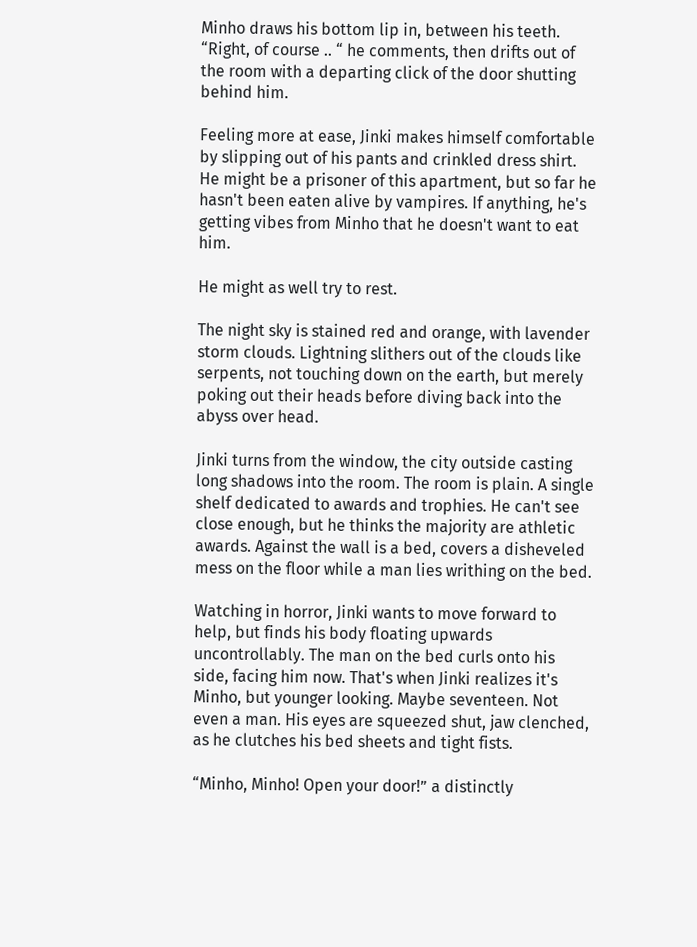Minho draws his bottom lip in, between his teeth. “Right, of course .. “ he comments, then drifts out of the room with a departing click of the door shutting behind him.

Feeling more at ease, Jinki makes himself comfortable by slipping out of his pants and crinkled dress shirt. He might be a prisoner of this apartment, but so far he hasn't been eaten alive by vampires. If anything, he's getting vibes from Minho that he doesn't want to eat him.

He might as well try to rest.

The night sky is stained red and orange, with lavender storm clouds. Lightning slithers out of the clouds like serpents, not touching down on the earth, but merely poking out their heads before diving back into the abyss over head.

Jinki turns from the window, the city outside casting long shadows into the room. The room is plain. A single shelf dedicated to awards and trophies. He can't see close enough, but he thinks the majority are athletic awards. Against the wall is a bed, covers a disheveled mess on the floor while a man lies writhing on the bed.

Watching in horror, Jinki wants to move forward to help, but finds his body floating upwards uncontrollably. The man on the bed curls onto his side, facing him now. That's when Jinki realizes it's Minho, but younger looking. Maybe seventeen. Not even a man. His eyes are squeezed shut, jaw clenched, as he clutches his bed sheets and tight fists.

“Minho, Minho! Open your door!” a distinctly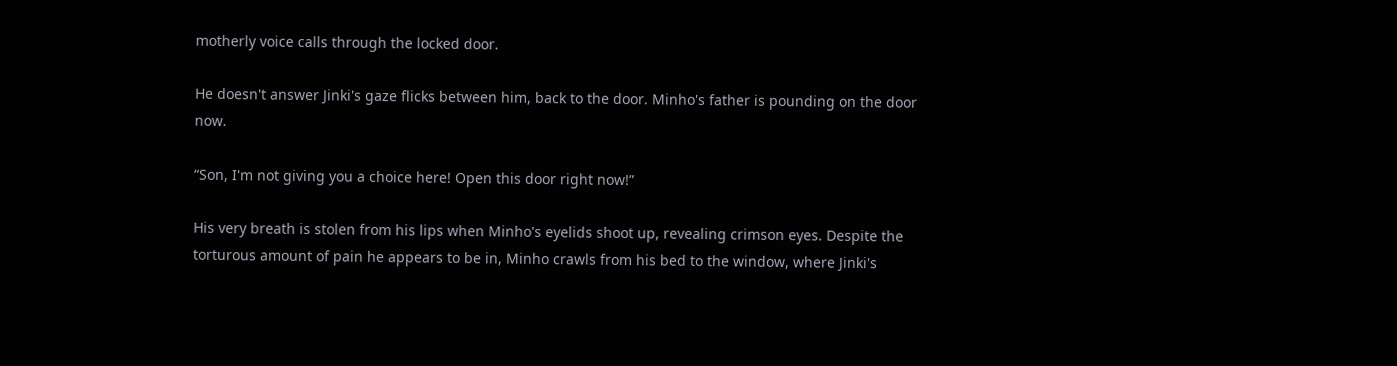motherly voice calls through the locked door.

He doesn't answer Jinki's gaze flicks between him, back to the door. Minho's father is pounding on the door now.

“Son, I'm not giving you a choice here! Open this door right now!”

His very breath is stolen from his lips when Minho's eyelids shoot up, revealing crimson eyes. Despite the torturous amount of pain he appears to be in, Minho crawls from his bed to the window, where Jinki's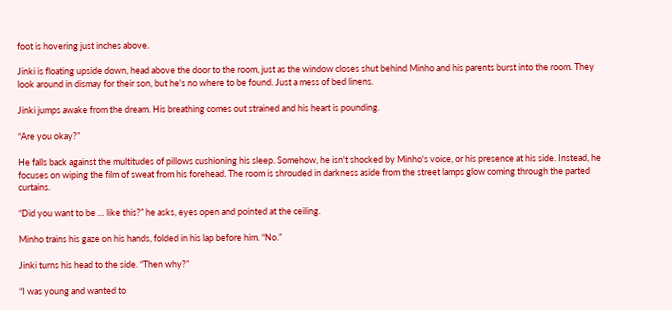foot is hovering just inches above.

Jinki is floating upside down, head above the door to the room, just as the window closes shut behind Minho and his parents burst into the room. They look around in dismay for their son, but he's no where to be found. Just a mess of bed linens.

Jinki jumps awake from the dream. His breathing comes out strained and his heart is pounding.

“Are you okay?”

He falls back against the multitudes of pillows cushioning his sleep. Somehow, he isn't shocked by Minho's voice, or his presence at his side. Instead, he focuses on wiping the film of sweat from his forehead. The room is shrouded in darkness aside from the street lamps glow coming through the parted curtains.

“Did you want to be … like this?” he asks, eyes open and pointed at the ceiling.

Minho trains his gaze on his hands, folded in his lap before him. “No.”

Jinki turns his head to the side. “Then why?”

“I was young and wanted to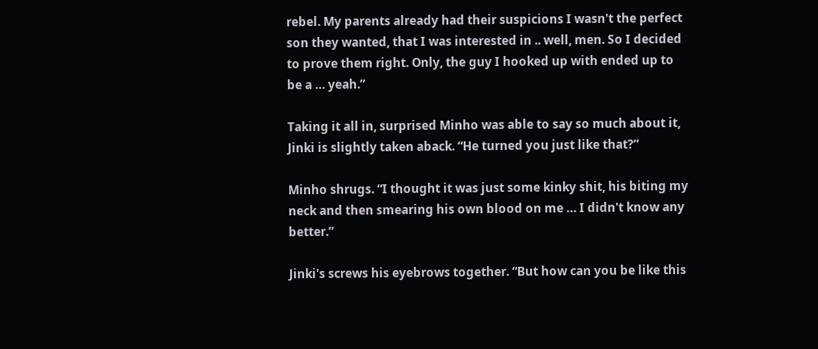rebel. My parents already had their suspicions I wasn't the perfect son they wanted, that I was interested in .. well, men. So I decided to prove them right. Only, the guy I hooked up with ended up to be a … yeah.”

Taking it all in, surprised Minho was able to say so much about it, Jinki is slightly taken aback. “He turned you just like that?”

Minho shrugs. “I thought it was just some kinky shit, his biting my neck and then smearing his own blood on me … I didn't know any better.”

Jinki's screws his eyebrows together. “But how can you be like this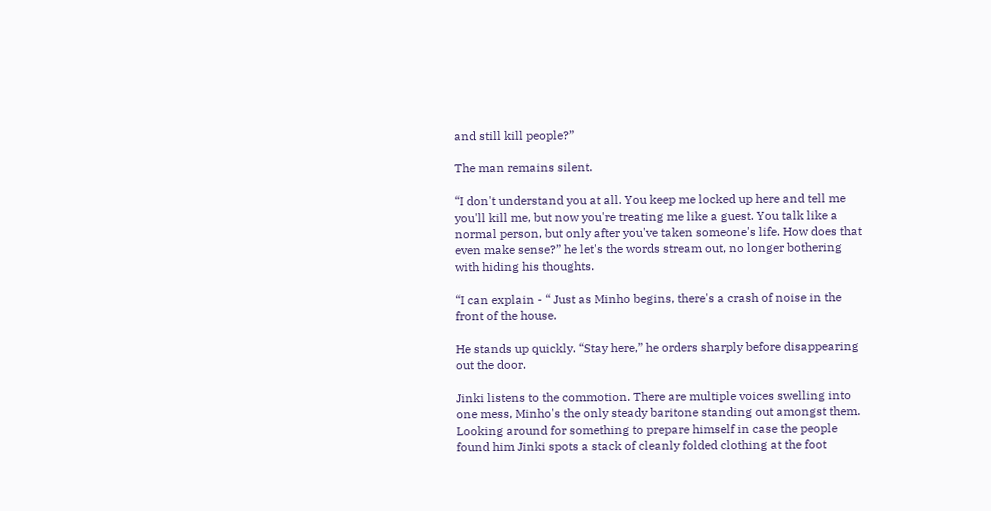and still kill people?”

The man remains silent.

“I don't understand you at all. You keep me locked up here and tell me you'll kill me, but now you're treating me like a guest. You talk like a normal person, but only after you've taken someone's life. How does that even make sense?” he let's the words stream out, no longer bothering with hiding his thoughts.

“I can explain - “ Just as Minho begins, there's a crash of noise in the front of the house.

He stands up quickly. “Stay here,” he orders sharply before disappearing out the door.

Jinki listens to the commotion. There are multiple voices swelling into one mess, Minho's the only steady baritone standing out amongst them. Looking around for something to prepare himself in case the people found him Jinki spots a stack of cleanly folded clothing at the foot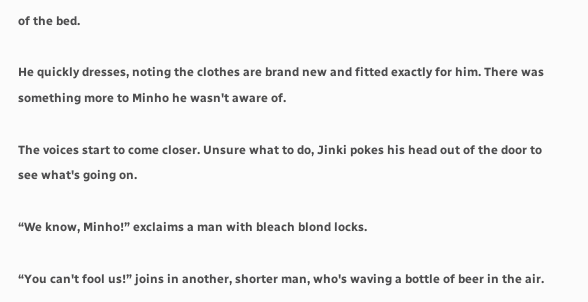of the bed.

He quickly dresses, noting the clothes are brand new and fitted exactly for him. There was something more to Minho he wasn't aware of.

The voices start to come closer. Unsure what to do, Jinki pokes his head out of the door to see what's going on.

“We know, Minho!” exclaims a man with bleach blond locks.

“You can't fool us!” joins in another, shorter man, who's waving a bottle of beer in the air.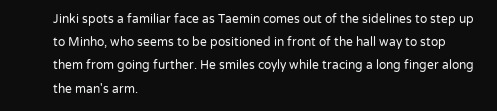Jinki spots a familiar face as Taemin comes out of the sidelines to step up to Minho, who seems to be positioned in front of the hall way to stop them from going further. He smiles coyly while tracing a long finger along the man's arm.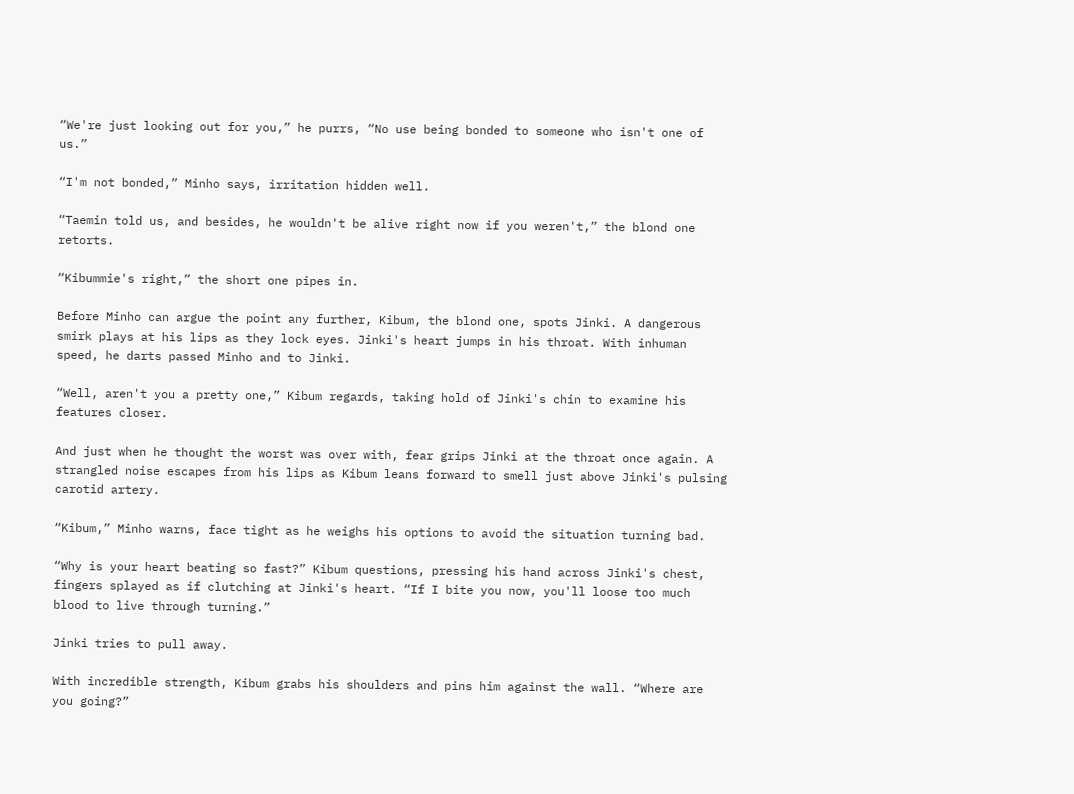“We're just looking out for you,” he purrs, “No use being bonded to someone who isn't one of us.”

“I'm not bonded,” Minho says, irritation hidden well.

“Taemin told us, and besides, he wouldn't be alive right now if you weren't,” the blond one retorts.

“Kibummie's right,” the short one pipes in.

Before Minho can argue the point any further, Kibum, the blond one, spots Jinki. A dangerous smirk plays at his lips as they lock eyes. Jinki's heart jumps in his throat. With inhuman speed, he darts passed Minho and to Jinki.

“Well, aren't you a pretty one,” Kibum regards, taking hold of Jinki's chin to examine his features closer.

And just when he thought the worst was over with, fear grips Jinki at the throat once again. A strangled noise escapes from his lips as Kibum leans forward to smell just above Jinki's pulsing carotid artery.

“Kibum,” Minho warns, face tight as he weighs his options to avoid the situation turning bad.

“Why is your heart beating so fast?” Kibum questions, pressing his hand across Jinki's chest, fingers splayed as if clutching at Jinki's heart. “If I bite you now, you'll loose too much blood to live through turning.”

Jinki tries to pull away.

With incredible strength, Kibum grabs his shoulders and pins him against the wall. “Where are you going?”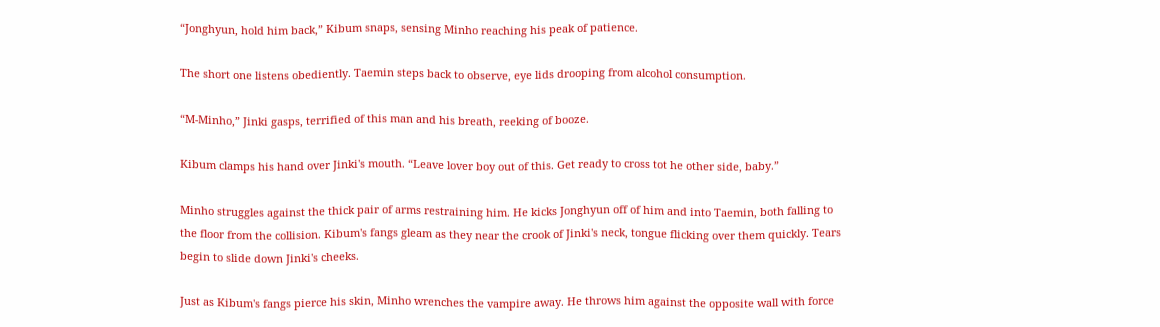“Jonghyun, hold him back,” Kibum snaps, sensing Minho reaching his peak of patience.

The short one listens obediently. Taemin steps back to observe, eye lids drooping from alcohol consumption.

“M-Minho,” Jinki gasps, terrified of this man and his breath, reeking of booze.

Kibum clamps his hand over Jinki's mouth. “Leave lover boy out of this. Get ready to cross tot he other side, baby.”

Minho struggles against the thick pair of arms restraining him. He kicks Jonghyun off of him and into Taemin, both falling to the floor from the collision. Kibum's fangs gleam as they near the crook of Jinki's neck, tongue flicking over them quickly. Tears begin to slide down Jinki's cheeks.

Just as Kibum's fangs pierce his skin, Minho wrenches the vampire away. He throws him against the opposite wall with force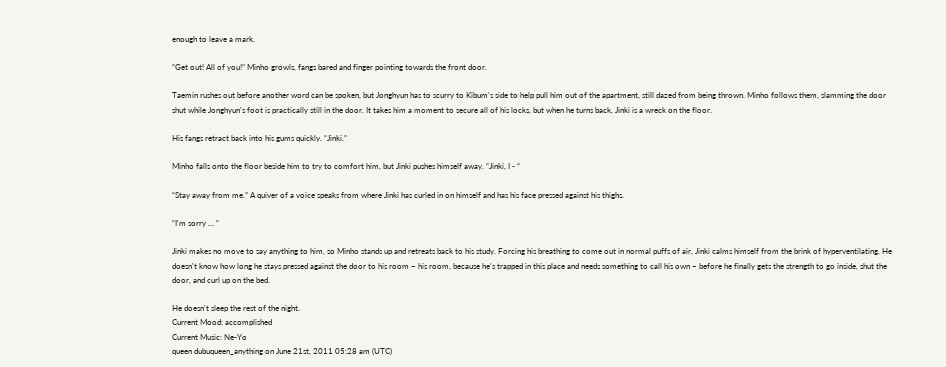enough to leave a mark.

“Get out! All of you!” Minho growls, fangs bared and finger pointing towards the front door.

Taemin rushes out before another word can be spoken, but Jonghyun has to scurry to Kibum's side to help pull him out of the apartment, still dazed from being thrown. Minho follows them, slamming the door shut while Jonghyun's foot is practically still in the door. It takes him a moment to secure all of his locks, but when he turns back, Jinki is a wreck on the floor.

His fangs retract back into his gums quickly. “Jinki.”

Minho falls onto the floor beside him to try to comfort him, but Jinki pushes himself away. “Jinki, I - “

“Stay away from me.” A quiver of a voice speaks from where Jinki has curled in on himself and has his face pressed against his thighs.

“I'm sorry … “

Jinki makes no move to say anything to him, so Minho stands up and retreats back to his study. Forcing his breathing to come out in normal puffs of air, Jinki calms himself from the brink of hyperventilating. He doesn't know how long he stays pressed against the door to his room – his room, because he's trapped in this place and needs something to call his own – before he finally gets the strength to go inside, shut the door, and curl up on the bed.

He doesn't sleep the rest of the night.
Current Mood: accomplished
Current Music: Ne-Yo
queen dubuqueen_anything on June 21st, 2011 05:28 am (UTC)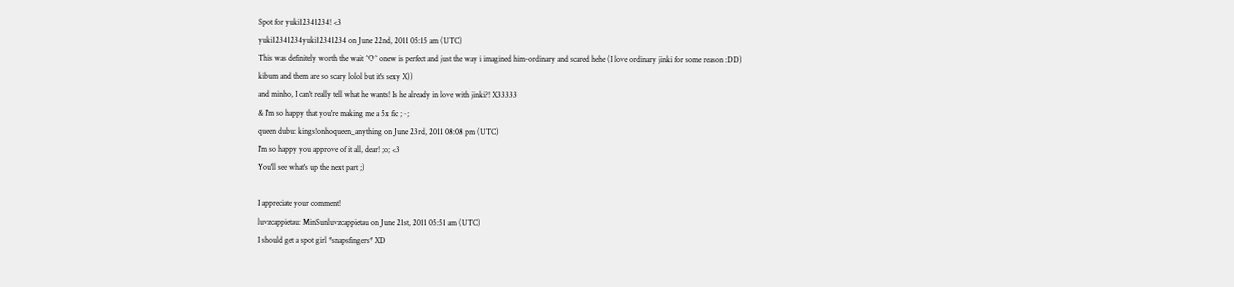Spot for yuki12341234! <3
yuki12341234yuki12341234 on June 22nd, 2011 05:15 am (UTC)
This was definitely worth the wait ^O^ onew is perfect and just the way i imagined him-ordinary and scared hehe (I love ordinary jinki for some reason :DD)
kibum and them are so scary lolol but it's sexy X))
and minho, I can't really tell what he wants! Is he already in love with jinki?! X33333
& I'm so happy that you're making me a 5x fic ;~;
queen dubu: kings!onhoqueen_anything on June 23rd, 2011 08:08 pm (UTC)
I'm so happy you approve of it all, dear! ;o; <3
You'll see what's up the next part ;)

I appreciate your comment!
luvzcappietau: MinSunluvzcappietau on June 21st, 2011 05:51 am (UTC)
I should get a spot girl *snapsfingers* XD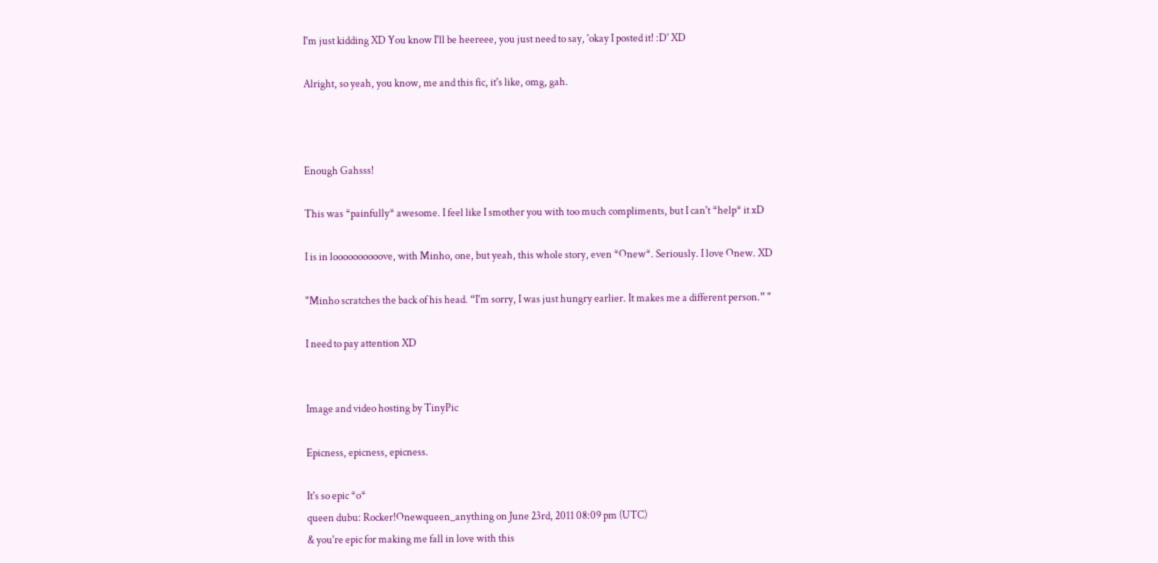I'm just kidding XD You know I'll be heereee, you just need to say, 'okay I posted it! :D' XD

Alright, so yeah, you know, me and this fic, it's like, omg, gah.



Enough Gahsss!

This was *painfully* awesome. I feel like I smother you with too much compliments, but I can't *help* it xD

I is in loooooooooove, with Minho, one, but yeah, this whole story, even *Onew*. Seriously. I love Onew. XD

"Minho scratches the back of his head. “I'm sorry, I was just hungry earlier. It makes me a different person.” "

I need to pay attention XD


Image and video hosting by TinyPic

Epicness, epicness, epicness.

It's so epic *o*
queen dubu: Rocker!Onewqueen_anything on June 23rd, 2011 08:09 pm (UTC)
& you're epic for making me fall in love with this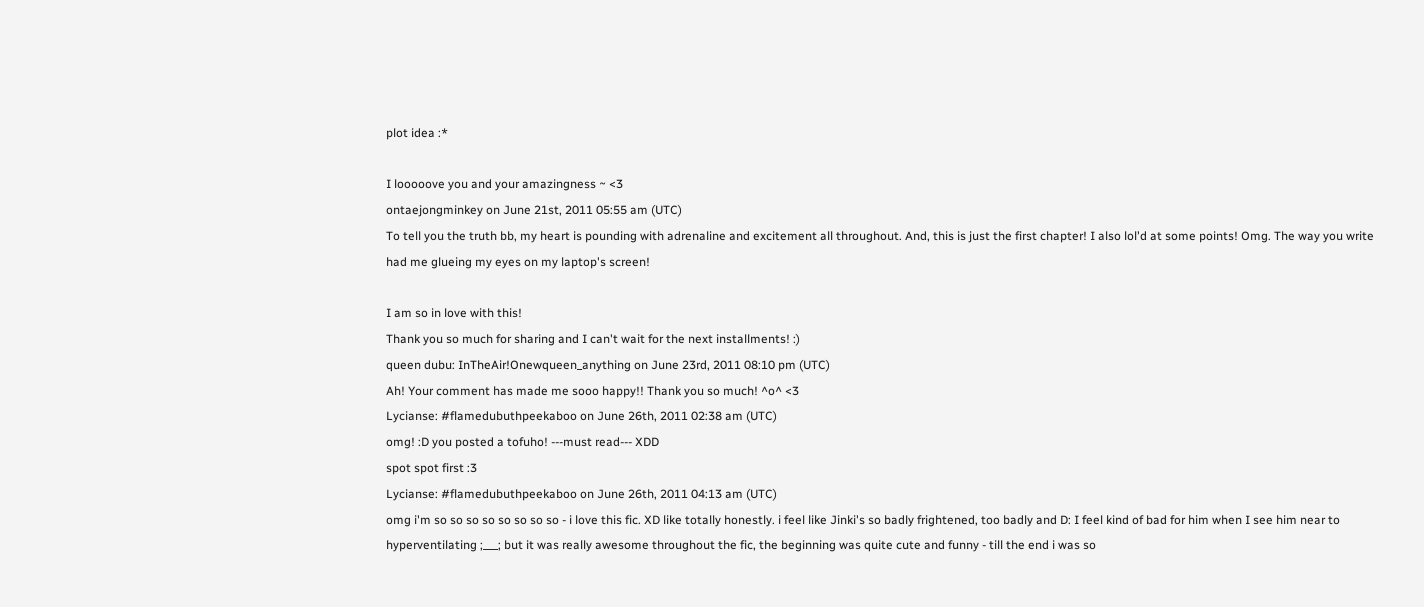plot idea :*

I looooove you and your amazingness ~ <3
ontaejongminkey on June 21st, 2011 05:55 am (UTC)
To tell you the truth bb, my heart is pounding with adrenaline and excitement all throughout. And, this is just the first chapter! I also lol'd at some points! Omg. The way you write had me glueing my eyes on my laptop's screen!

I am so in love with this!
Thank you so much for sharing and I can't wait for the next installments! :)
queen dubu: InTheAir!Onewqueen_anything on June 23rd, 2011 08:10 pm (UTC)
Ah! Your comment has made me sooo happy!! Thank you so much! ^o^ <3
Lycianse: #flamedubuthpeekaboo on June 26th, 2011 02:38 am (UTC)
omg! :D you posted a tofuho! ---must read--- XDD
spot spot first :3
Lycianse: #flamedubuthpeekaboo on June 26th, 2011 04:13 am (UTC)
omg i'm so so so so so so so so - i love this fic. XD like totally honestly. i feel like Jinki's so badly frightened, too badly and D: I feel kind of bad for him when I see him near to hyperventilating ;___; but it was really awesome throughout the fic, the beginning was quite cute and funny - till the end i was so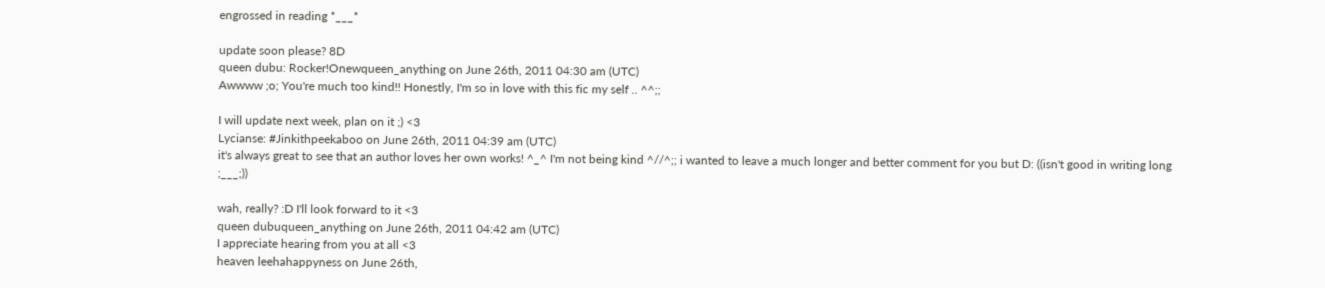engrossed in reading *___*

update soon please? 8D
queen dubu: Rocker!Onewqueen_anything on June 26th, 2011 04:30 am (UTC)
Awwww ;o; You're much too kind!! Honestly, I'm so in love with this fic my self .. ^^;;

I will update next week, plan on it ;) <3
Lycianse: #Jinkithpeekaboo on June 26th, 2011 04:39 am (UTC)
it's always great to see that an author loves her own works! ^_^ I'm not being kind ^//^;; i wanted to leave a much longer and better comment for you but D: ((isn't good in writing long ;___;))

wah, really? :D I'll look forward to it <3
queen dubuqueen_anything on June 26th, 2011 04:42 am (UTC)
I appreciate hearing from you at all <3
heaven leehahappyness on June 26th,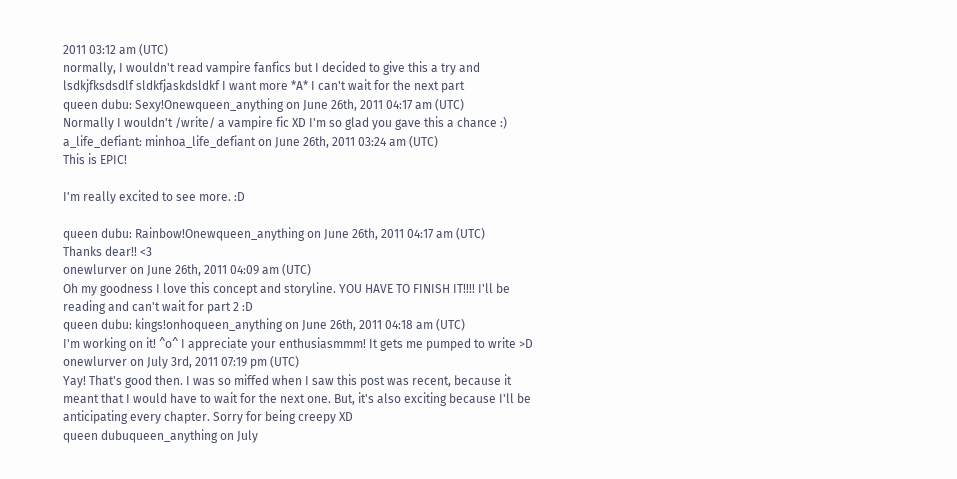2011 03:12 am (UTC)
normally, I wouldn't read vampire fanfics but I decided to give this a try and lsdkjfksdsdlf sldkfjaskdsldkf I want more *A* I can't wait for the next part
queen dubu: Sexy!Onewqueen_anything on June 26th, 2011 04:17 am (UTC)
Normally I wouldn't /write/ a vampire fic XD I'm so glad you gave this a chance :)
a_life_defiant: minhoa_life_defiant on June 26th, 2011 03:24 am (UTC)
This is EPIC!

I'm really excited to see more. :D

queen dubu: Rainbow!Onewqueen_anything on June 26th, 2011 04:17 am (UTC)
Thanks dear!! <3
onewlurver on June 26th, 2011 04:09 am (UTC)
Oh my goodness I love this concept and storyline. YOU HAVE TO FINISH IT!!!! I'll be reading and can't wait for part 2 :D
queen dubu: kings!onhoqueen_anything on June 26th, 2011 04:18 am (UTC)
I'm working on it! ^o^ I appreciate your enthusiasmmm! It gets me pumped to write >D
onewlurver on July 3rd, 2011 07:19 pm (UTC)
Yay! That's good then. I was so miffed when I saw this post was recent, because it meant that I would have to wait for the next one. But, it's also exciting because I'll be anticipating every chapter. Sorry for being creepy XD
queen dubuqueen_anything on July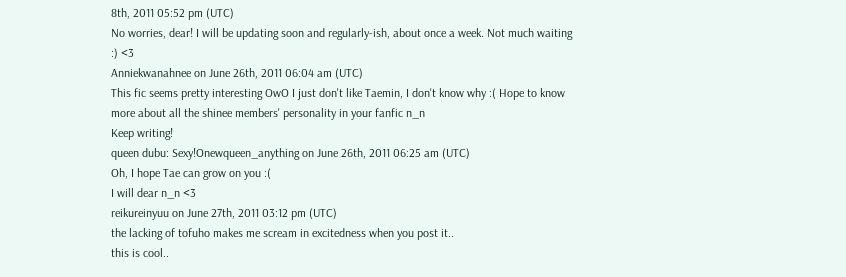8th, 2011 05:52 pm (UTC)
No worries, dear! I will be updating soon and regularly-ish, about once a week. Not much waiting :) <3
Anniekwanahnee on June 26th, 2011 06:04 am (UTC)
This fic seems pretty interesting OwO I just don't like Taemin, I don't know why :( Hope to know more about all the shinee members' personality in your fanfic n_n
Keep writing!
queen dubu: Sexy!Onewqueen_anything on June 26th, 2011 06:25 am (UTC)
Oh, I hope Tae can grow on you :(
I will dear n_n <3
reikureinyuu on June 27th, 2011 03:12 pm (UTC)
the lacking of tofuho makes me scream in excitedness when you post it..
this is cool..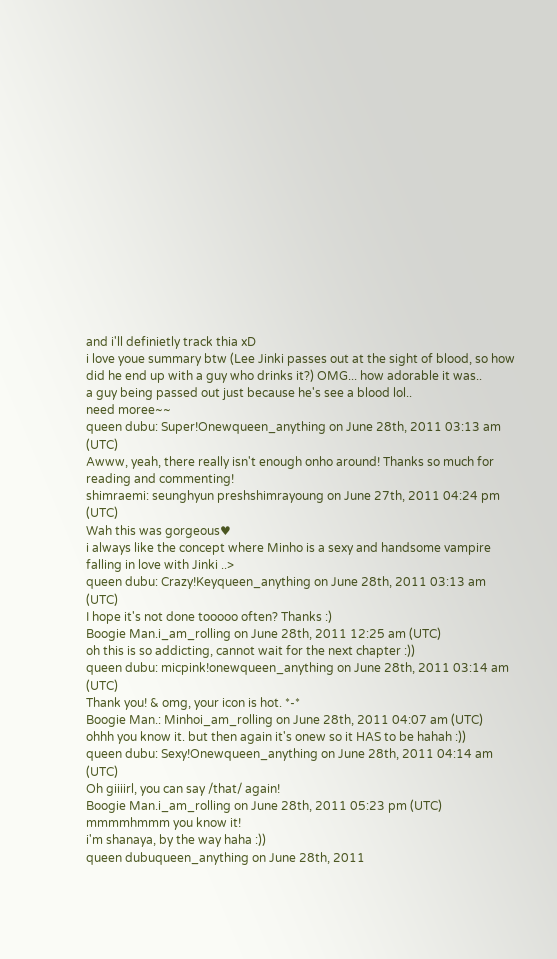and i'll definietly track thia xD
i love youe summary btw (Lee Jinki passes out at the sight of blood, so how did he end up with a guy who drinks it?) OMG... how adorable it was..
a guy being passed out just because he's see a blood lol..
need moree~~
queen dubu: Super!Onewqueen_anything on June 28th, 2011 03:13 am (UTC)
Awww, yeah, there really isn't enough onho around! Thanks so much for reading and commenting!
shimraemi: seunghyun preshshimrayoung on June 27th, 2011 04:24 pm (UTC)
Wah this was gorgeous♥
i always like the concept where Minho is a sexy and handsome vampire falling in love with Jinki ..>
queen dubu: Crazy!Keyqueen_anything on June 28th, 2011 03:13 am (UTC)
I hope it's not done tooooo often? Thanks :)
Boogie Man.i_am_rolling on June 28th, 2011 12:25 am (UTC)
oh this is so addicting, cannot wait for the next chapter :))
queen dubu: micpink!onewqueen_anything on June 28th, 2011 03:14 am (UTC)
Thank you! & omg, your icon is hot. *-*
Boogie Man.: Minhoi_am_rolling on June 28th, 2011 04:07 am (UTC)
ohhh you know it. but then again it's onew so it HAS to be hahah :))
queen dubu: Sexy!Onewqueen_anything on June 28th, 2011 04:14 am (UTC)
Oh giiiirl, you can say /that/ again!
Boogie Man.i_am_rolling on June 28th, 2011 05:23 pm (UTC)
mmmmhmmm you know it!
i'm shanaya, by the way haha :))
queen dubuqueen_anything on June 28th, 2011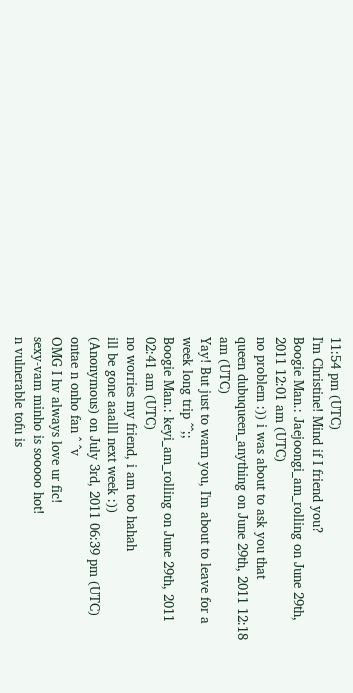11:54 pm (UTC)
I'm Christine! Mind if I friend you?
Boogie Man.: Jaejoongi_am_rolling on June 29th, 2011 12:01 am (UTC)
no problem :)) i was about to ask you that
queen dubuqueen_anything on June 29th, 2011 12:18 am (UTC)
Yay! But just to warn you, I'm about to leave for a week long trip ^^;;
Boogie Man.: keyi_am_rolling on June 29th, 2011 02:41 am (UTC)
no worries my friend, i am too hahah
ill be gone aaalll next week :))
(Anonymous) on July 3rd, 2011 06:39 pm (UTC)
ontae n onho fan ^ ^v
OMG I hv always love ur fic!
sexy-vam minho is sooooo hot!
n vulnerable tofu is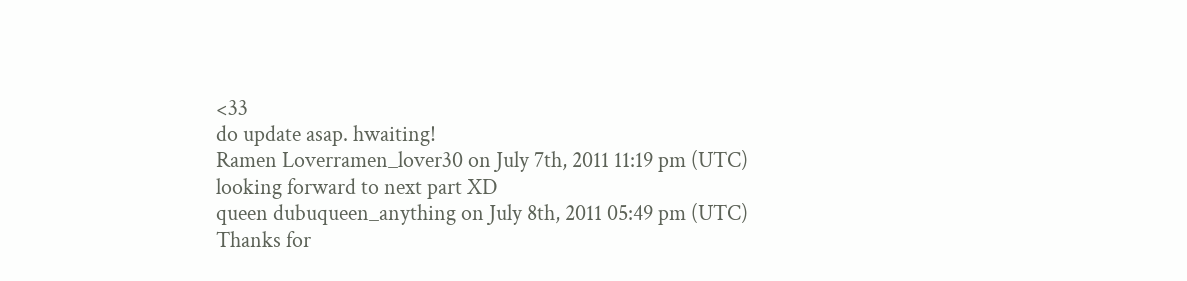<33
do update asap. hwaiting!
Ramen Loverramen_lover30 on July 7th, 2011 11:19 pm (UTC)
looking forward to next part XD
queen dubuqueen_anything on July 8th, 2011 05:49 pm (UTC)
Thanks for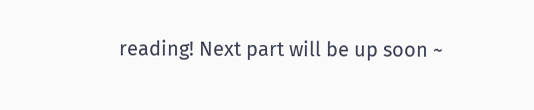reading! Next part will be up soon ~